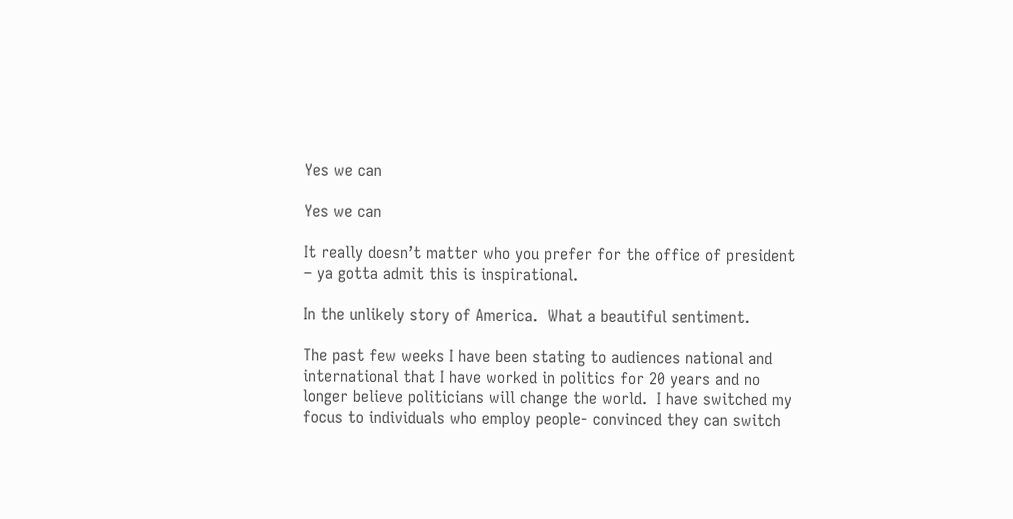Yes we can

Yes we can

It really doesn’t matter who you prefer for the office of president – ya gotta admit this is inspirational.

In the unlikely story of America.  What a beautiful sentiment.

The past few weeks I have been stating to audiences national and international that I have worked in politics for 20 years and no longer believe politicians will change the world.  I have switched my focus to individuals who employ people- convinced they can switch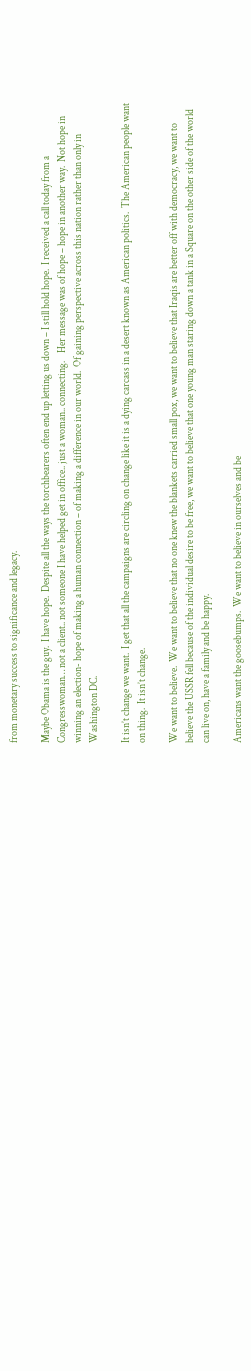from monetary success to significance and legacy.

Maybe Obama is the guy.  I have hope.  Despite all the ways the torchbearers often end up letting us down – I still hold hope.  I received a call today from a Congresswoman… not a client.. not someone I have helped get in office.. just a woman.. connecting.    Her message was of hope – hope in another way.  Not hope in winning an election- hope of making a human connection – of making a difference in our world.  Of gaining perspective across this nation rather than only in Washington DC.

It isn’t change we want.  I get that all the campaigns are circling on change like it is a dying carcass in a desert known as American politics.  The American people want on thing.  It isn’t change.

We want to believe.  We want to believe that no one knew the blankets carried small pox, we want to believe that Iraqis are better off with democracy, we want to believe the USSR fell because of the individual desire to be free, we want to believe that one young man staring down a tank in a Square on the other side of the world can live on, have a family and be happy.

Americans want the goosebumps.  We want to believe in ourselves and be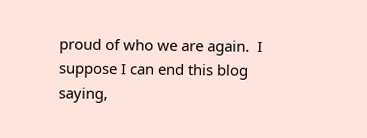proud of who we are again.  I suppose I can end this blog saying,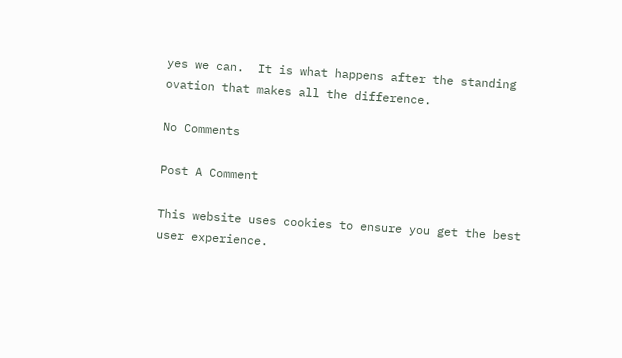yes we can.  It is what happens after the standing ovation that makes all the difference.

No Comments

Post A Comment

This website uses cookies to ensure you get the best user experience.